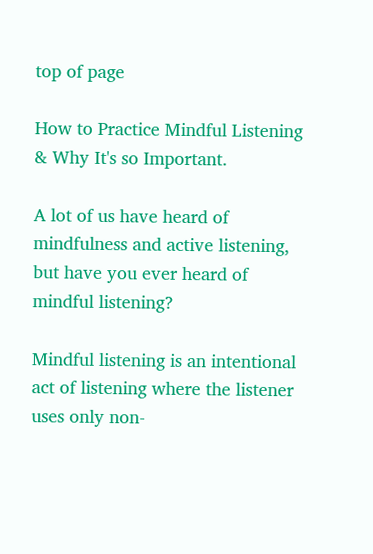top of page

How to Practice Mindful Listening & Why It's so Important.

A lot of us have heard of mindfulness and active listening, but have you ever heard of mindful listening?

Mindful listening is an intentional act of listening where the listener uses only non-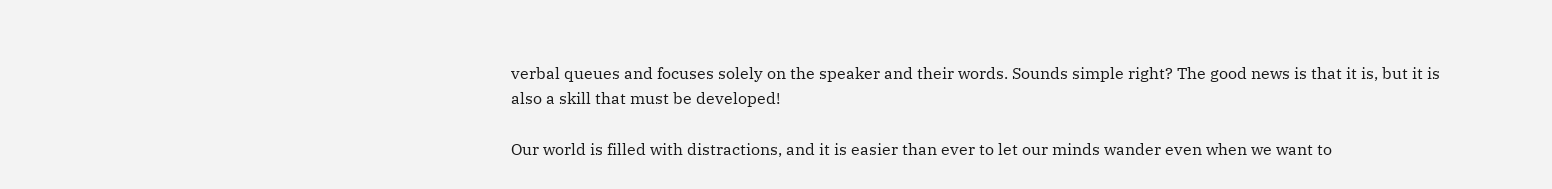verbal queues and focuses solely on the speaker and their words. Sounds simple right? The good news is that it is, but it is also a skill that must be developed!

Our world is filled with distractions, and it is easier than ever to let our minds wander even when we want to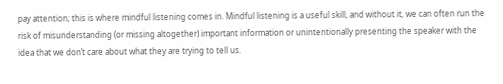pay attention; this is where mindful listening comes in. Mindful listening is a useful skill, and without it, we can often run the risk of misunderstanding (or missing altogether) important information or unintentionally presenting the speaker with the idea that we don’t care about what they are trying to tell us.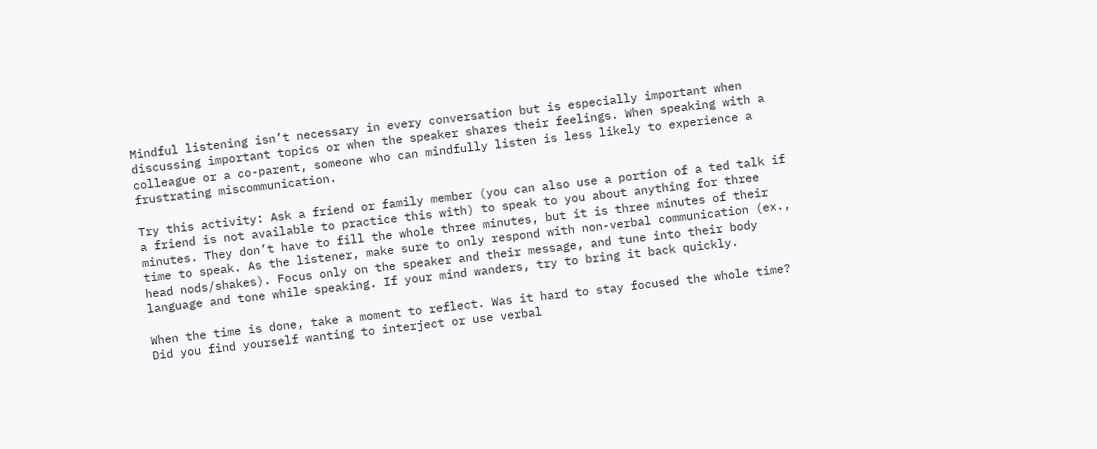Mindful listening isn’t necessary in every conversation but is especially important when discussing important topics or when the speaker shares their feelings. When speaking with a colleague or a co-parent, someone who can mindfully listen is less likely to experience a frustrating miscommunication.

Try this activity: Ask a friend or family member (you can also use a portion of a ted talk if a friend is not available to practice this with) to speak to you about anything for three minutes. They don’t have to fill the whole three minutes, but it is three minutes of their time to speak. As the listener, make sure to only respond with non-verbal communication (ex., head nods/shakes). Focus only on the speaker and their message, and tune into their body language and tone while speaking. If your mind wanders, try to bring it back quickly.

When the time is done, take a moment to reflect. Was it hard to stay focused the whole time? Did you find yourself wanting to interject or use verbal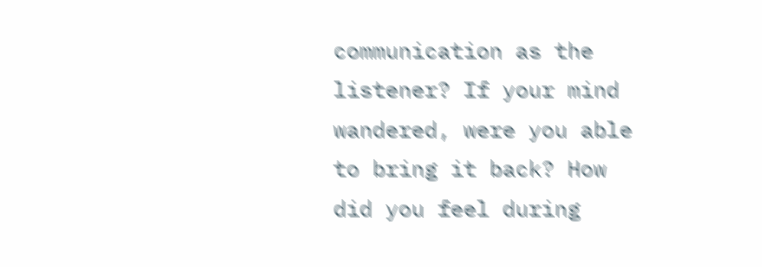communication as the listener? If your mind wandered, were you able to bring it back? How did you feel during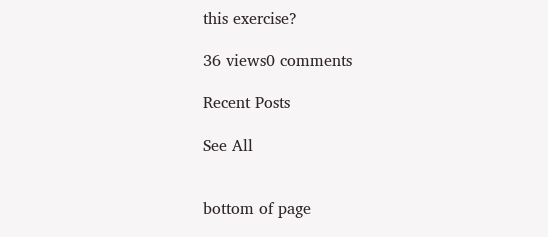this exercise?

36 views0 comments

Recent Posts

See All


bottom of page